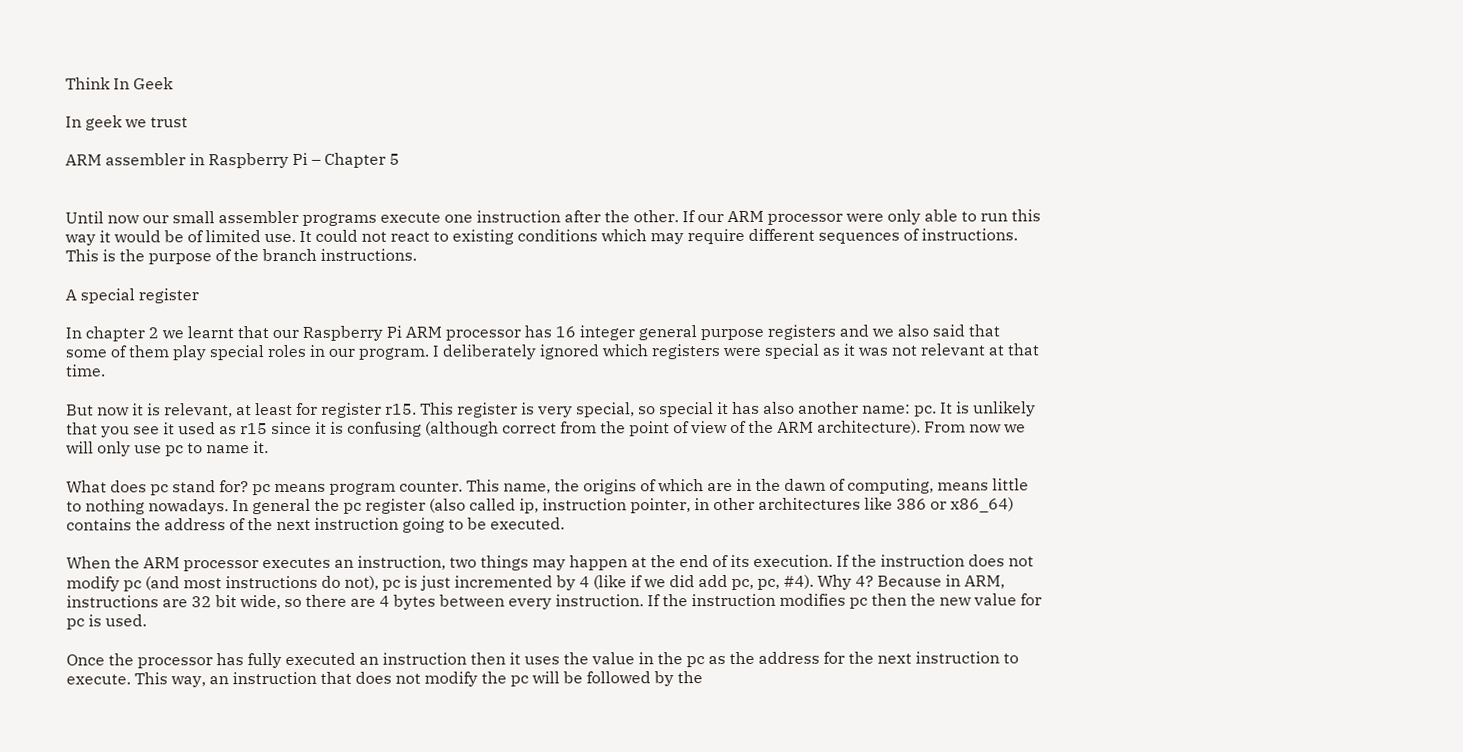Think In Geek

In geek we trust

ARM assembler in Raspberry Pi – Chapter 5


Until now our small assembler programs execute one instruction after the other. If our ARM processor were only able to run this way it would be of limited use. It could not react to existing conditions which may require different sequences of instructions. This is the purpose of the branch instructions.

A special register

In chapter 2 we learnt that our Raspberry Pi ARM processor has 16 integer general purpose registers and we also said that some of them play special roles in our program. I deliberately ignored which registers were special as it was not relevant at that time.

But now it is relevant, at least for register r15. This register is very special, so special it has also another name: pc. It is unlikely that you see it used as r15 since it is confusing (although correct from the point of view of the ARM architecture). From now we will only use pc to name it.

What does pc stand for? pc means program counter. This name, the origins of which are in the dawn of computing, means little to nothing nowadays. In general the pc register (also called ip, instruction pointer, in other architectures like 386 or x86_64) contains the address of the next instruction going to be executed.

When the ARM processor executes an instruction, two things may happen at the end of its execution. If the instruction does not modify pc (and most instructions do not), pc is just incremented by 4 (like if we did add pc, pc, #4). Why 4? Because in ARM, instructions are 32 bit wide, so there are 4 bytes between every instruction. If the instruction modifies pc then the new value for pc is used.

Once the processor has fully executed an instruction then it uses the value in the pc as the address for the next instruction to execute. This way, an instruction that does not modify the pc will be followed by the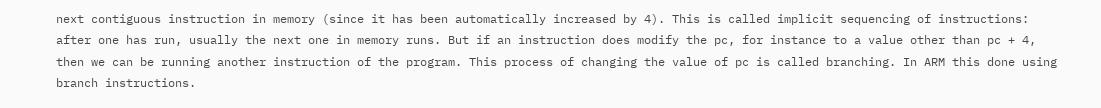next contiguous instruction in memory (since it has been automatically increased by 4). This is called implicit sequencing of instructions: after one has run, usually the next one in memory runs. But if an instruction does modify the pc, for instance to a value other than pc + 4, then we can be running another instruction of the program. This process of changing the value of pc is called branching. In ARM this done using branch instructions.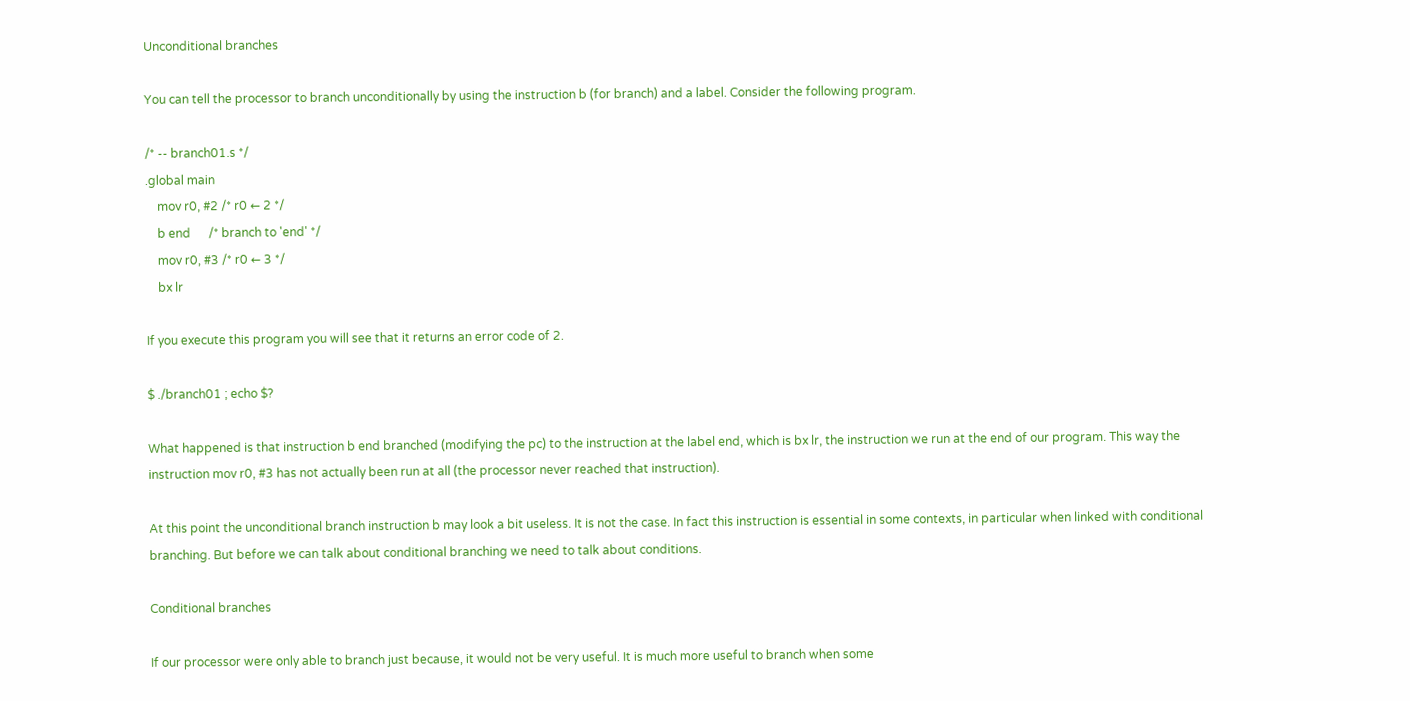Unconditional branches

You can tell the processor to branch unconditionally by using the instruction b (for branch) and a label. Consider the following program.

/* -- branch01.s */
.global main
    mov r0, #2 /* r0 ← 2 */
    b end      /* branch to 'end' */
    mov r0, #3 /* r0 ← 3 */
    bx lr

If you execute this program you will see that it returns an error code of 2.

$ ./branch01 ; echo $?

What happened is that instruction b end branched (modifying the pc) to the instruction at the label end, which is bx lr, the instruction we run at the end of our program. This way the instruction mov r0, #3 has not actually been run at all (the processor never reached that instruction).

At this point the unconditional branch instruction b may look a bit useless. It is not the case. In fact this instruction is essential in some contexts, in particular when linked with conditional branching. But before we can talk about conditional branching we need to talk about conditions.

Conditional branches

If our processor were only able to branch just because, it would not be very useful. It is much more useful to branch when some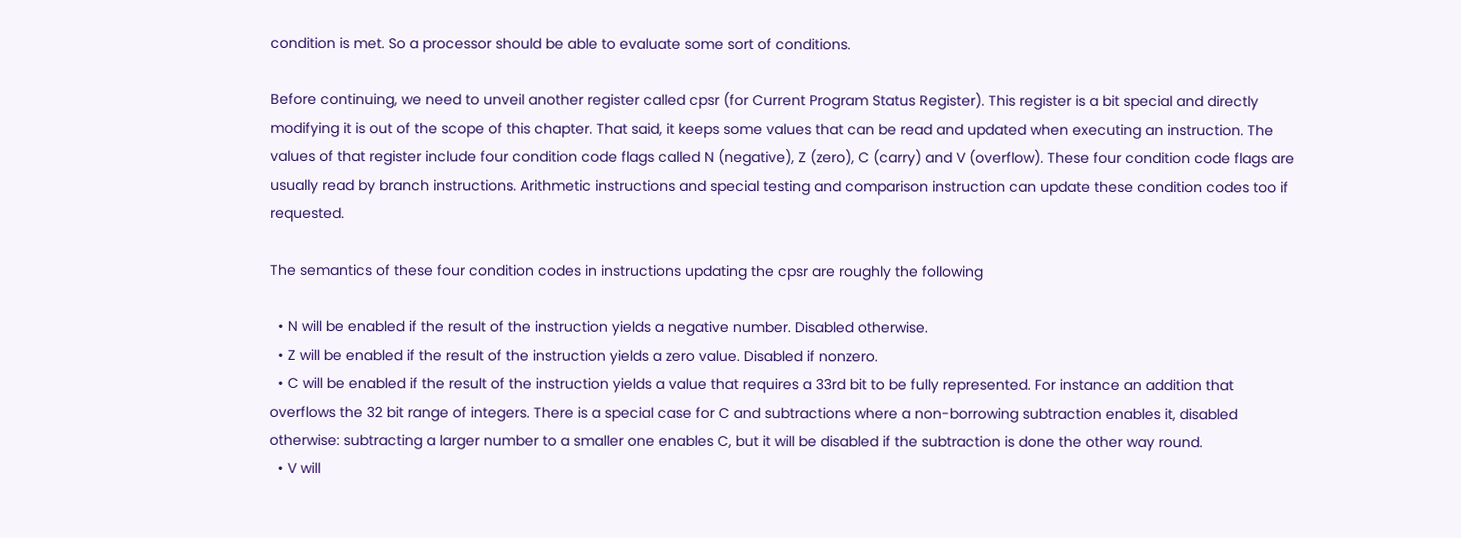condition is met. So a processor should be able to evaluate some sort of conditions.

Before continuing, we need to unveil another register called cpsr (for Current Program Status Register). This register is a bit special and directly modifying it is out of the scope of this chapter. That said, it keeps some values that can be read and updated when executing an instruction. The values of that register include four condition code flags called N (negative), Z (zero), C (carry) and V (overflow). These four condition code flags are usually read by branch instructions. Arithmetic instructions and special testing and comparison instruction can update these condition codes too if requested.

The semantics of these four condition codes in instructions updating the cpsr are roughly the following

  • N will be enabled if the result of the instruction yields a negative number. Disabled otherwise.
  • Z will be enabled if the result of the instruction yields a zero value. Disabled if nonzero.
  • C will be enabled if the result of the instruction yields a value that requires a 33rd bit to be fully represented. For instance an addition that overflows the 32 bit range of integers. There is a special case for C and subtractions where a non-borrowing subtraction enables it, disabled otherwise: subtracting a larger number to a smaller one enables C, but it will be disabled if the subtraction is done the other way round.
  • V will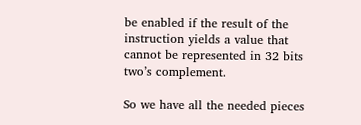be enabled if the result of the instruction yields a value that cannot be represented in 32 bits two’s complement.

So we have all the needed pieces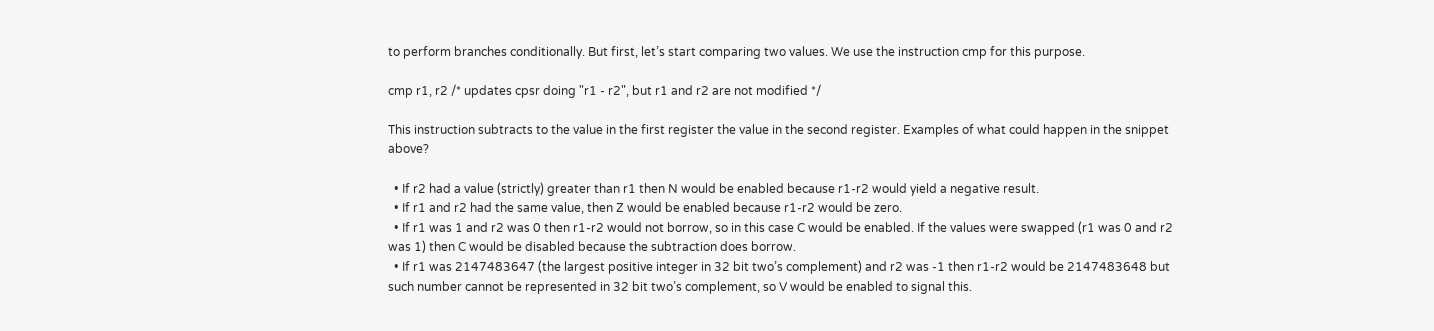to perform branches conditionally. But first, let’s start comparing two values. We use the instruction cmp for this purpose.

cmp r1, r2 /* updates cpsr doing "r1 - r2", but r1 and r2 are not modified */

This instruction subtracts to the value in the first register the value in the second register. Examples of what could happen in the snippet above?

  • If r2 had a value (strictly) greater than r1 then N would be enabled because r1-r2 would yield a negative result.
  • If r1 and r2 had the same value, then Z would be enabled because r1-r2 would be zero.
  • If r1 was 1 and r2 was 0 then r1-r2 would not borrow, so in this case C would be enabled. If the values were swapped (r1 was 0 and r2 was 1) then C would be disabled because the subtraction does borrow.
  • If r1 was 2147483647 (the largest positive integer in 32 bit two’s complement) and r2 was -1 then r1-r2 would be 2147483648 but such number cannot be represented in 32 bit two’s complement, so V would be enabled to signal this.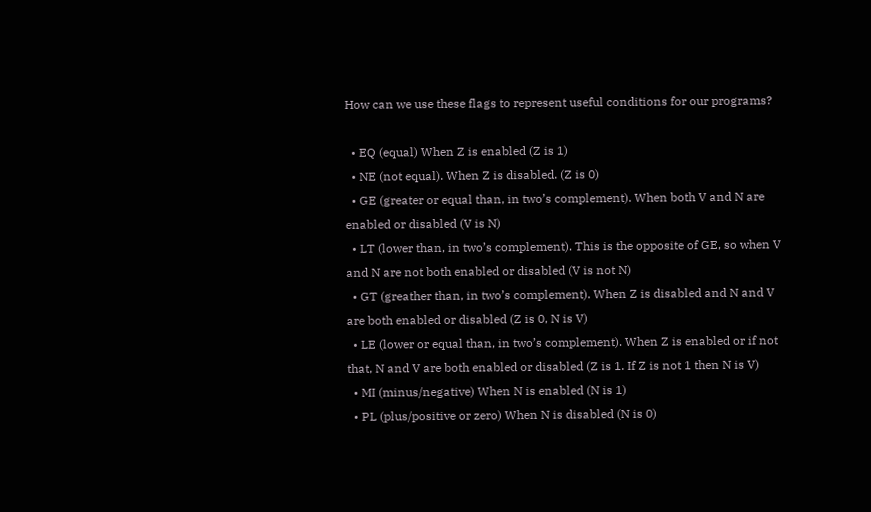How can we use these flags to represent useful conditions for our programs?

  • EQ (equal) When Z is enabled (Z is 1)
  • NE (not equal). When Z is disabled. (Z is 0)
  • GE (greater or equal than, in two’s complement). When both V and N are enabled or disabled (V is N)
  • LT (lower than, in two’s complement). This is the opposite of GE, so when V and N are not both enabled or disabled (V is not N)
  • GT (greather than, in two’s complement). When Z is disabled and N and V are both enabled or disabled (Z is 0, N is V)
  • LE (lower or equal than, in two’s complement). When Z is enabled or if not that, N and V are both enabled or disabled (Z is 1. If Z is not 1 then N is V)
  • MI (minus/negative) When N is enabled (N is 1)
  • PL (plus/positive or zero) When N is disabled (N is 0)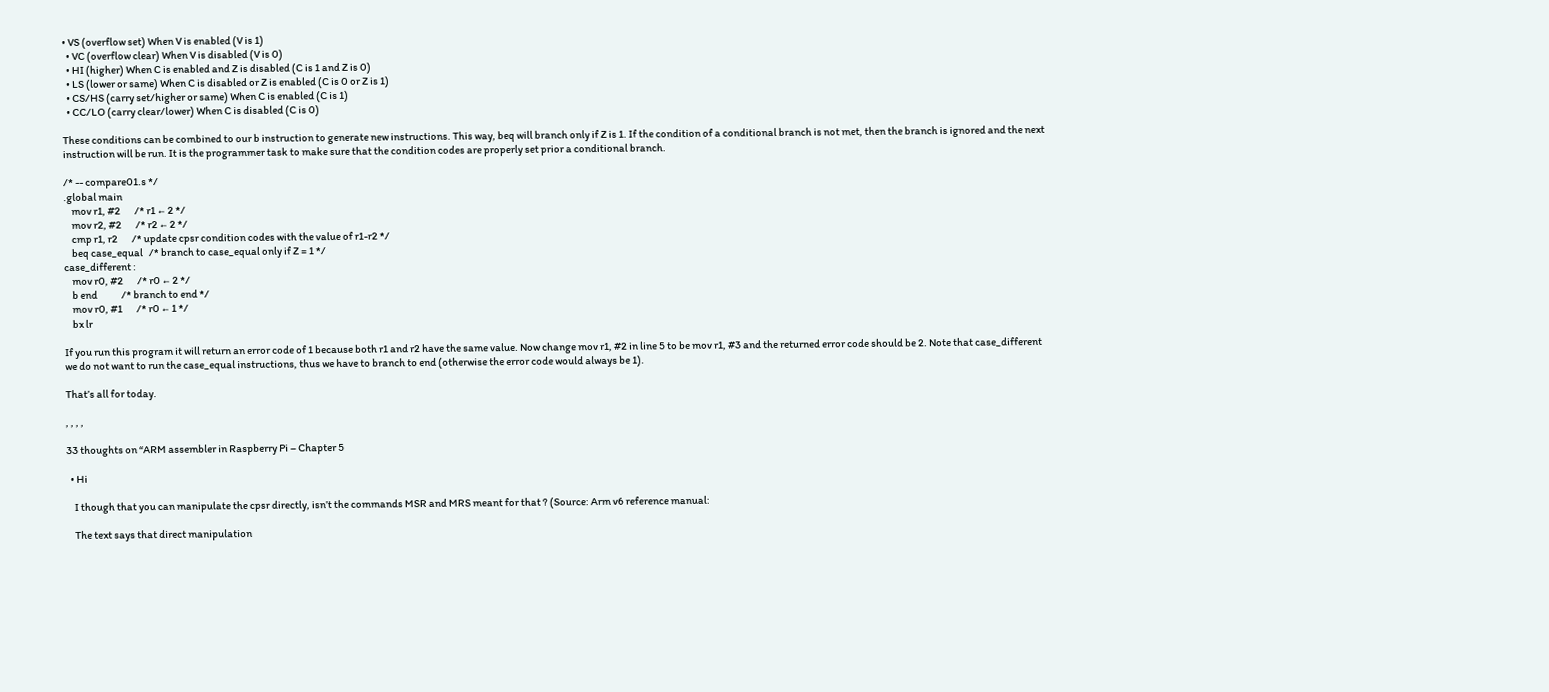• VS (overflow set) When V is enabled (V is 1)
  • VC (overflow clear) When V is disabled (V is 0)
  • HI (higher) When C is enabled and Z is disabled (C is 1 and Z is 0)
  • LS (lower or same) When C is disabled or Z is enabled (C is 0 or Z is 1)
  • CS/HS (carry set/higher or same) When C is enabled (C is 1)
  • CC/LO (carry clear/lower) When C is disabled (C is 0)

These conditions can be combined to our b instruction to generate new instructions. This way, beq will branch only if Z is 1. If the condition of a conditional branch is not met, then the branch is ignored and the next instruction will be run. It is the programmer task to make sure that the condition codes are properly set prior a conditional branch.

/* -- compare01.s */
.global main
    mov r1, #2       /* r1 ← 2 */
    mov r2, #2       /* r2 ← 2 */
    cmp r1, r2       /* update cpsr condition codes with the value of r1-r2 */
    beq case_equal   /* branch to case_equal only if Z = 1 */
case_different :
    mov r0, #2       /* r0 ← 2 */
    b end            /* branch to end */
    mov r0, #1       /* r0 ← 1 */
    bx lr

If you run this program it will return an error code of 1 because both r1 and r2 have the same value. Now change mov r1, #2 in line 5 to be mov r1, #3 and the returned error code should be 2. Note that case_different we do not want to run the case_equal instructions, thus we have to branch to end (otherwise the error code would always be 1).

That’s all for today.

, , , ,

33 thoughts on “ARM assembler in Raspberry Pi – Chapter 5

  • Hi

    I though that you can manipulate the cpsr directly, isn’t the commands MSR and MRS meant for that ? (Source: Arm v6 reference manual:

    The text says that direct manipulation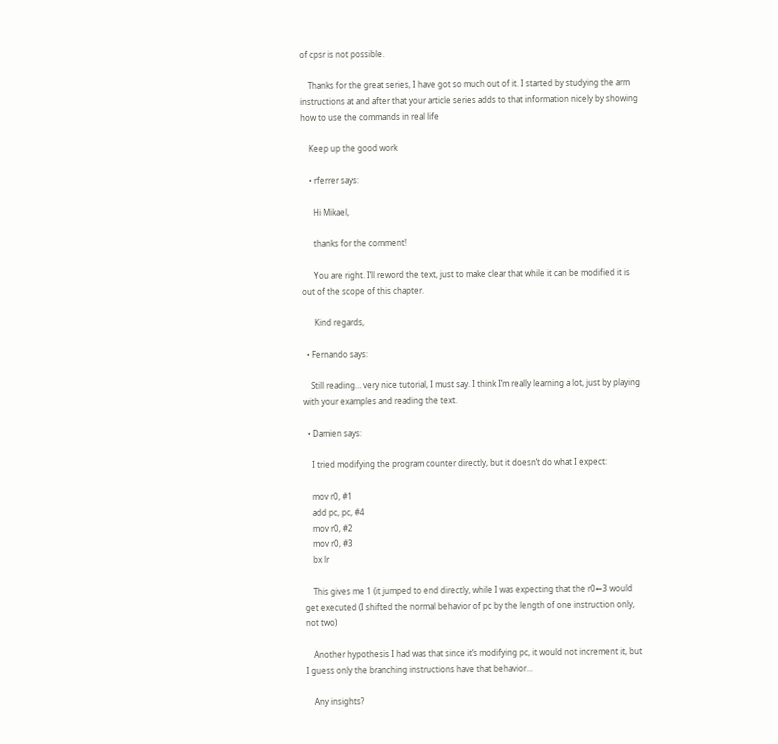of cpsr is not possible.

    Thanks for the great series, I have got so much out of it. I started by studying the arm instructions at and after that your article series adds to that information nicely by showing how to use the commands in real life

    Keep up the good work

    • rferrer says:

      Hi Mikael,

      thanks for the comment!

      You are right. I’ll reword the text, just to make clear that while it can be modified it is out of the scope of this chapter.

      Kind regards,

  • Fernando says:

    Still reading… very nice tutorial, I must say. I think I’m really learning a lot, just by playing with your examples and reading the text.

  • Damien says:

    I tried modifying the program counter directly, but it doesn’t do what I expect:

    mov r0, #1
    add pc, pc, #4
    mov r0, #2
    mov r0, #3
    bx lr

    This gives me 1 (it jumped to end directly, while I was expecting that the r0←3 would get executed (I shifted the normal behavior of pc by the length of one instruction only, not two)

    Another hypothesis I had was that since it’s modifying pc, it would not increment it, but I guess only the branching instructions have that behavior…

    Any insights?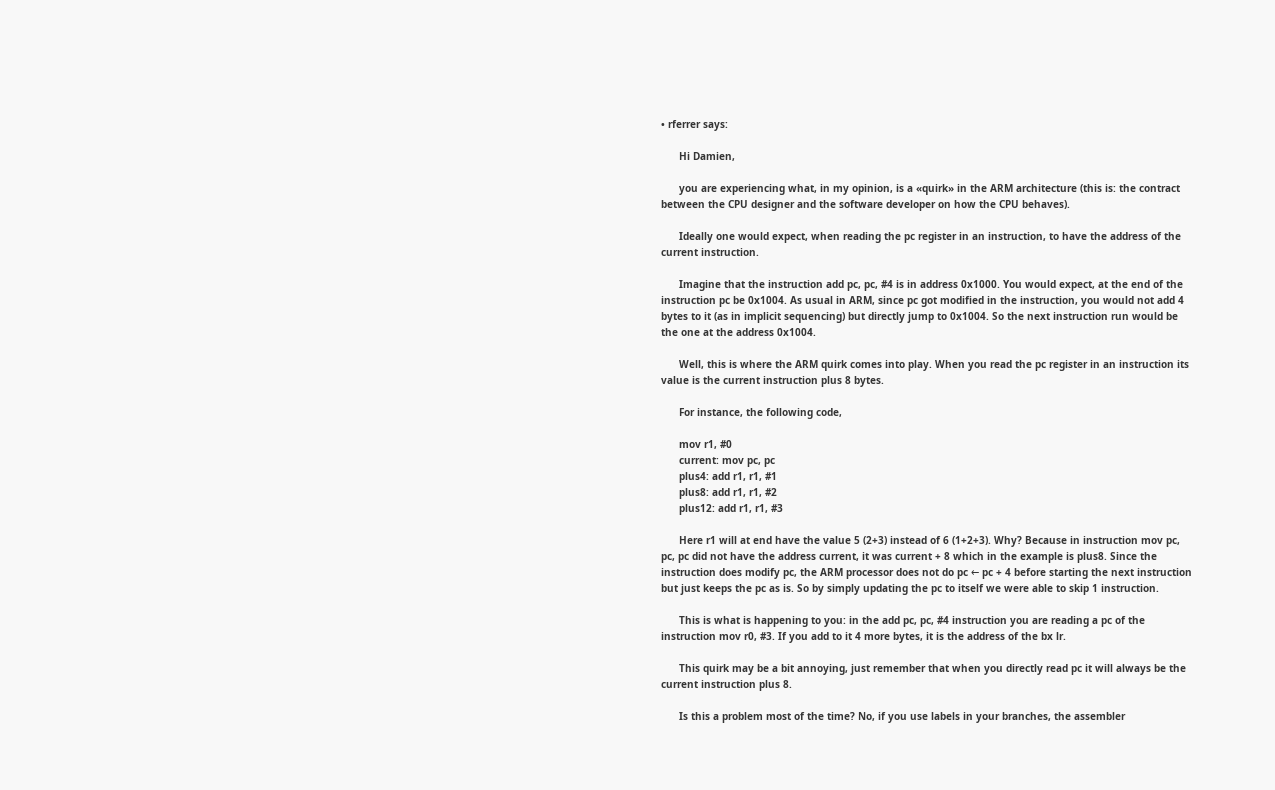• rferrer says:

      Hi Damien,

      you are experiencing what, in my opinion, is a «quirk» in the ARM architecture (this is: the contract between the CPU designer and the software developer on how the CPU behaves).

      Ideally one would expect, when reading the pc register in an instruction, to have the address of the current instruction.

      Imagine that the instruction add pc, pc, #4 is in address 0x1000. You would expect, at the end of the instruction pc be 0x1004. As usual in ARM, since pc got modified in the instruction, you would not add 4 bytes to it (as in implicit sequencing) but directly jump to 0x1004. So the next instruction run would be the one at the address 0x1004.

      Well, this is where the ARM quirk comes into play. When you read the pc register in an instruction its value is the current instruction plus 8 bytes.

      For instance, the following code,

      mov r1, #0
      current: mov pc, pc
      plus4: add r1, r1, #1
      plus8: add r1, r1, #2
      plus12: add r1, r1, #3

      Here r1 will at end have the value 5 (2+3) instead of 6 (1+2+3). Why? Because in instruction mov pc, pc, pc did not have the address current, it was current + 8 which in the example is plus8. Since the instruction does modify pc, the ARM processor does not do pc ← pc + 4 before starting the next instruction but just keeps the pc as is. So by simply updating the pc to itself we were able to skip 1 instruction.

      This is what is happening to you: in the add pc, pc, #4 instruction you are reading a pc of the instruction mov r0, #3. If you add to it 4 more bytes, it is the address of the bx lr.

      This quirk may be a bit annoying, just remember that when you directly read pc it will always be the current instruction plus 8.

      Is this a problem most of the time? No, if you use labels in your branches, the assembler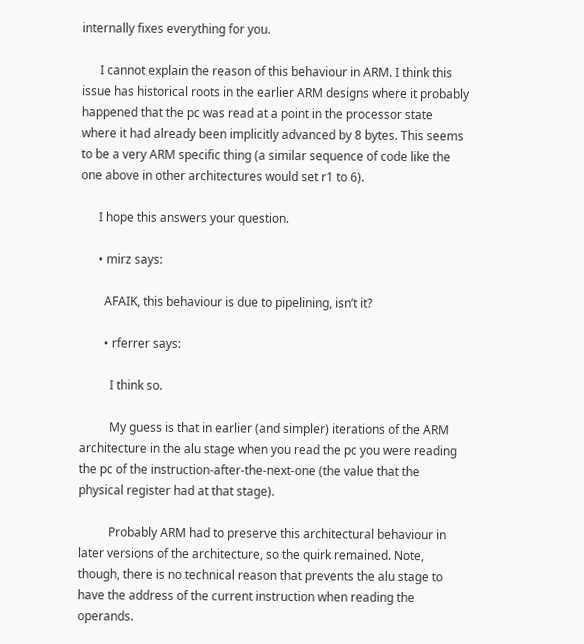internally fixes everything for you.

      I cannot explain the reason of this behaviour in ARM. I think this issue has historical roots in the earlier ARM designs where it probably happened that the pc was read at a point in the processor state where it had already been implicitly advanced by 8 bytes. This seems to be a very ARM specific thing (a similar sequence of code like the one above in other architectures would set r1 to 6).

      I hope this answers your question.

      • mirz says:

        AFAIK, this behaviour is due to pipelining, isn’t it?

        • rferrer says:

          I think so.

          My guess is that in earlier (and simpler) iterations of the ARM architecture in the alu stage when you read the pc you were reading the pc of the instruction-after-the-next-one (the value that the physical register had at that stage).

          Probably ARM had to preserve this architectural behaviour in later versions of the architecture, so the quirk remained. Note, though, there is no technical reason that prevents the alu stage to have the address of the current instruction when reading the operands.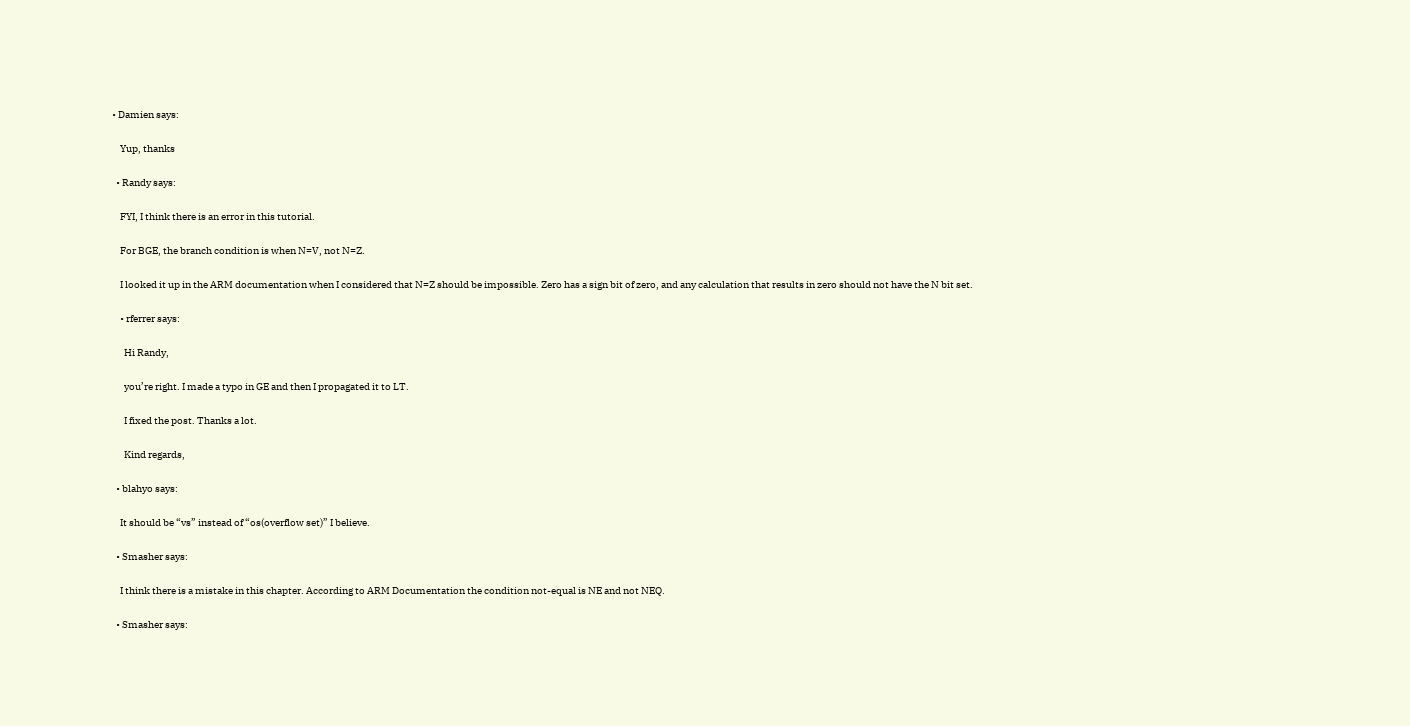• Damien says:

    Yup, thanks

  • Randy says:

    FYI, I think there is an error in this tutorial.

    For BGE, the branch condition is when N=V, not N=Z.

    I looked it up in the ARM documentation when I considered that N=Z should be impossible. Zero has a sign bit of zero, and any calculation that results in zero should not have the N bit set.

    • rferrer says:

      Hi Randy,

      you’re right. I made a typo in GE and then I propagated it to LT.

      I fixed the post. Thanks a lot.

      Kind regards,

  • blahyo says:

    It should be “vs” instead of “os(overflow set)” I believe.

  • Smasher says:

    I think there is a mistake in this chapter. According to ARM Documentation the condition not-equal is NE and not NEQ.

  • Smasher says: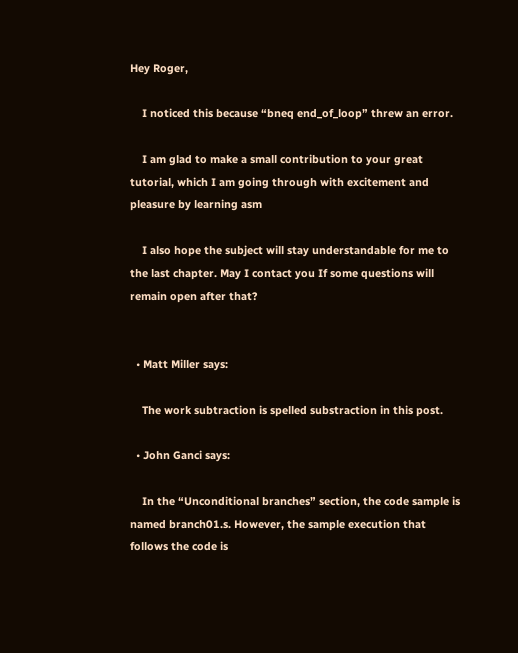Hey Roger,

    I noticed this because “bneq end_of_loop” threw an error.

    I am glad to make a small contribution to your great tutorial, which I am going through with excitement and pleasure by learning asm

    I also hope the subject will stay understandable for me to the last chapter. May I contact you If some questions will remain open after that?


  • Matt Miller says:

    The work subtraction is spelled substraction in this post.

  • John Ganci says:

    In the “Unconditional branches” section, the code sample is named branch01.s. However, the sample execution that follows the code is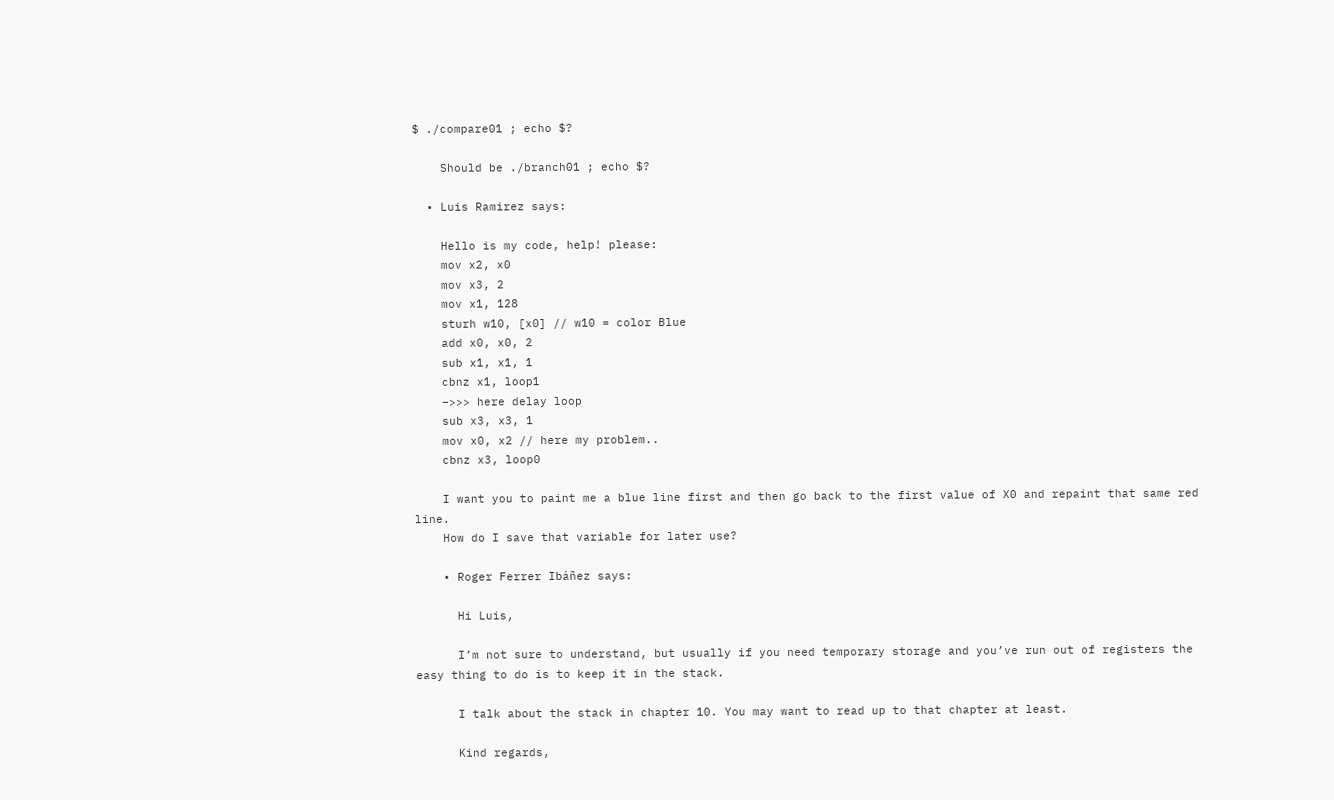$ ./compare01 ; echo $?

    Should be ./branch01 ; echo $?

  • Luis Ramirez says:

    Hello is my code, help! please:
    mov x2, x0
    mov x3, 2
    mov x1, 128
    sturh w10, [x0] // w10 = color Blue
    add x0, x0, 2
    sub x1, x1, 1
    cbnz x1, loop1
    –>>> here delay loop
    sub x3, x3, 1
    mov x0, x2 // here my problem..
    cbnz x3, loop0

    I want you to paint me a blue line first and then go back to the first value of X0 and repaint that same red line.
    How do I save that variable for later use?

    • Roger Ferrer Ibáñez says:

      Hi Luis,

      I’m not sure to understand, but usually if you need temporary storage and you’ve run out of registers the easy thing to do is to keep it in the stack.

      I talk about the stack in chapter 10. You may want to read up to that chapter at least.

      Kind regards,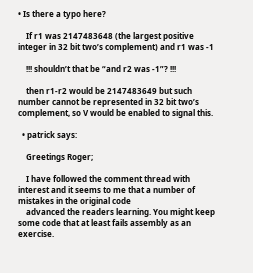• Is there a typo here?

    If r1 was 2147483648 (the largest positive integer in 32 bit two’s complement) and r1 was -1

    !!! shouldn’t that be “and r2 was -1”? !!!

    then r1-r2 would be 2147483649 but such number cannot be represented in 32 bit two’s complement, so V would be enabled to signal this.

  • patrick says:

    Greetings Roger;

    I have followed the comment thread with interest and it seems to me that a number of mistakes in the original code
    advanced the readers learning. You might keep some code that at least fails assembly as an exercise.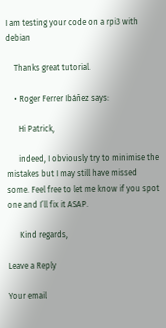I am testing your code on a rpi3 with debian

    Thanks great tutorial.

    • Roger Ferrer Ibáñez says:

      Hi Patrick,

      indeed, I obviously try to minimise the mistakes but I may still have missed some. Feel free to let me know if you spot one and I’ll fix it ASAP.

      Kind regards,

Leave a Reply

Your email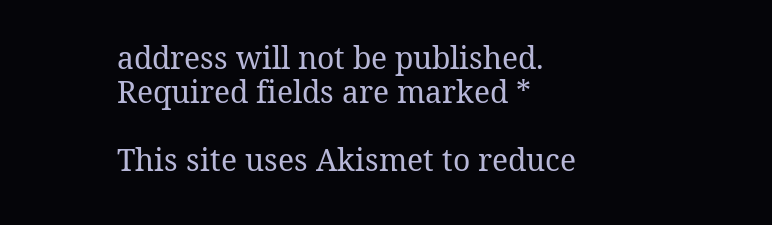address will not be published. Required fields are marked *

This site uses Akismet to reduce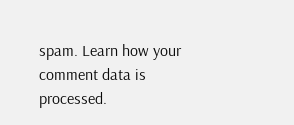spam. Learn how your comment data is processed.